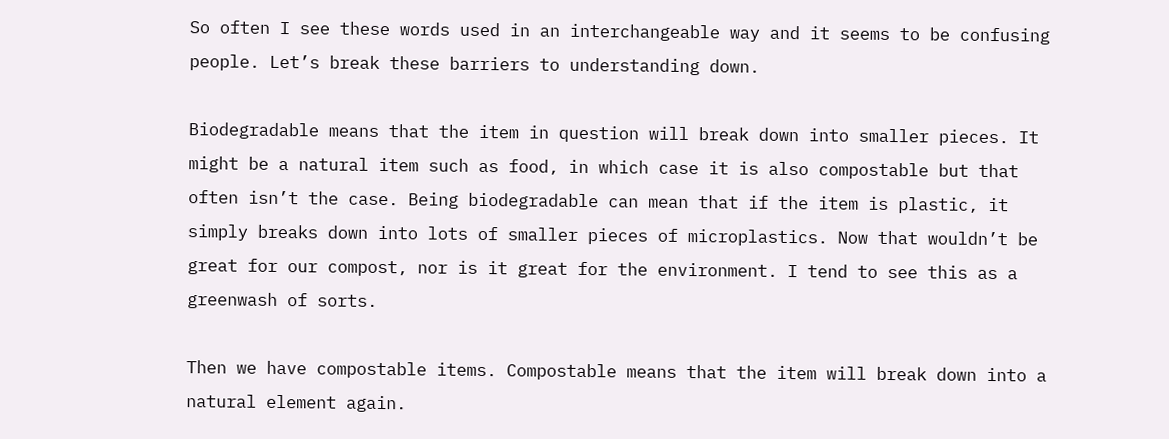So often I see these words used in an interchangeable way and it seems to be confusing people. Let’s break these barriers to understanding down.

Biodegradable means that the item in question will break down into smaller pieces. It might be a natural item such as food, in which case it is also compostable but that often isn’t the case. Being biodegradable can mean that if the item is plastic, it simply breaks down into lots of smaller pieces of microplastics. Now that wouldn’t be great for our compost, nor is it great for the environment. I tend to see this as a greenwash of sorts.

Then we have compostable items. Compostable means that the item will break down into a natural element again.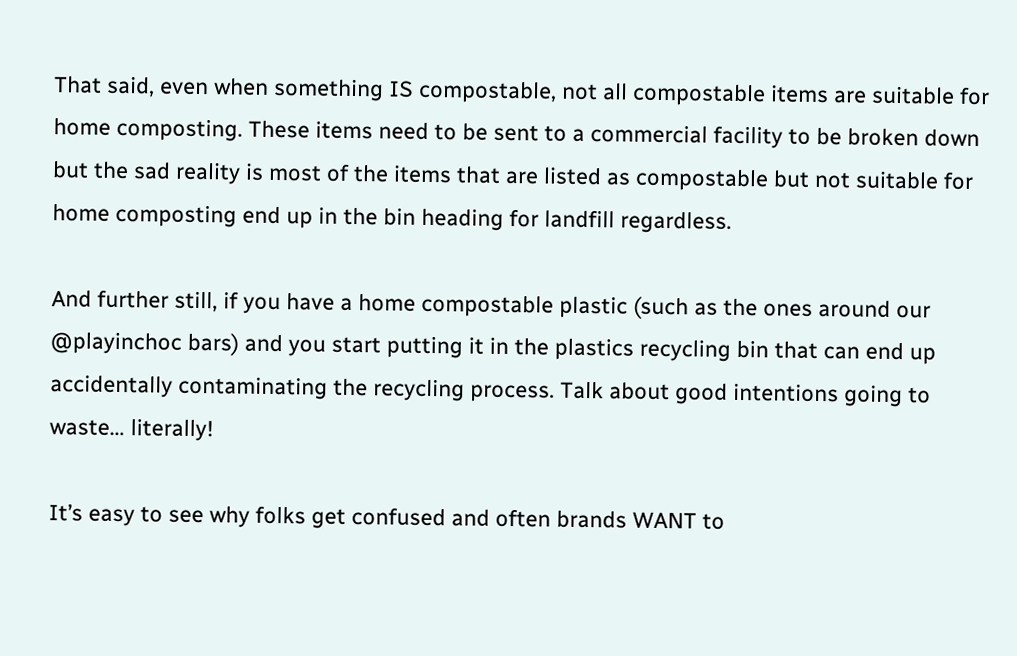That said, even when something IS compostable, not all compostable items are suitable for home composting. These items need to be sent to a commercial facility to be broken down but the sad reality is most of the items that are listed as compostable but not suitable for home composting end up in the bin heading for landfill regardless.

And further still, if you have a home compostable plastic (such as the ones around our @playinchoc bars) and you start putting it in the plastics recycling bin that can end up accidentally contaminating the recycling process. Talk about good intentions going to waste… literally!

It’s easy to see why folks get confused and often brands WANT to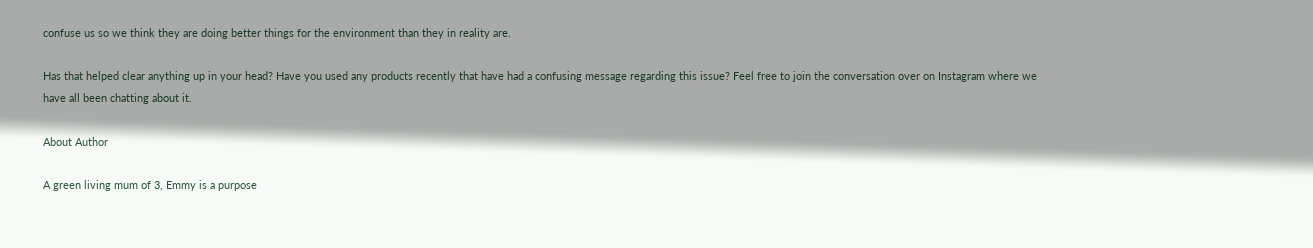confuse us so we think they are doing better things for the environment than they in reality are.

Has that helped clear anything up in your head? Have you used any products recently that have had a confusing message regarding this issue? Feel free to join the conversation over on Instagram where we have all been chatting about it.

About Author

A green living mum of 3, Emmy is a purpose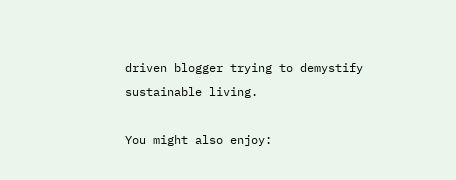driven blogger trying to demystify sustainable living.

You might also enjoy: